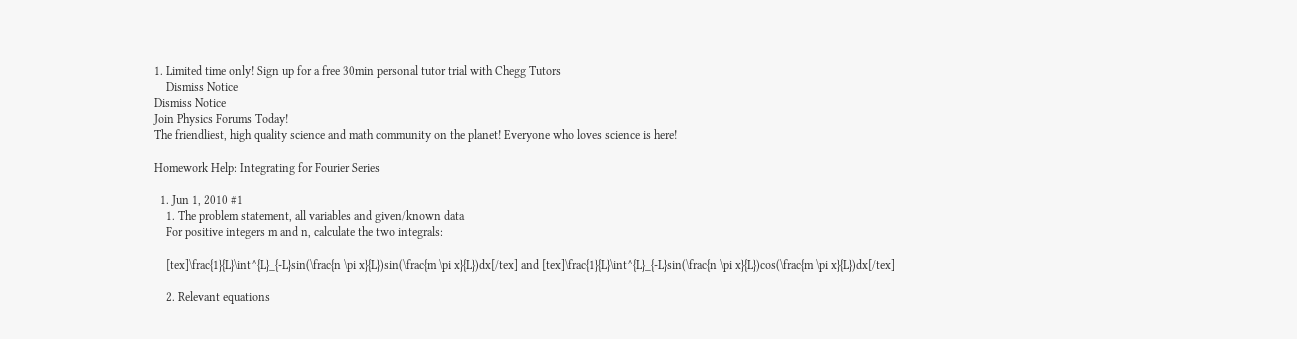1. Limited time only! Sign up for a free 30min personal tutor trial with Chegg Tutors
    Dismiss Notice
Dismiss Notice
Join Physics Forums Today!
The friendliest, high quality science and math community on the planet! Everyone who loves science is here!

Homework Help: Integrating for Fourier Series

  1. Jun 1, 2010 #1
    1. The problem statement, all variables and given/known data
    For positive integers m and n, calculate the two integrals:

    [tex]\frac{1}{L}\int^{L}_{-L}sin(\frac{n \pi x}{L})sin(\frac{m \pi x}{L})dx[/tex] and [tex]\frac{1}{L}\int^{L}_{-L}sin(\frac{n \pi x}{L})cos(\frac{m \pi x}{L})dx[/tex]

    2. Relevant equations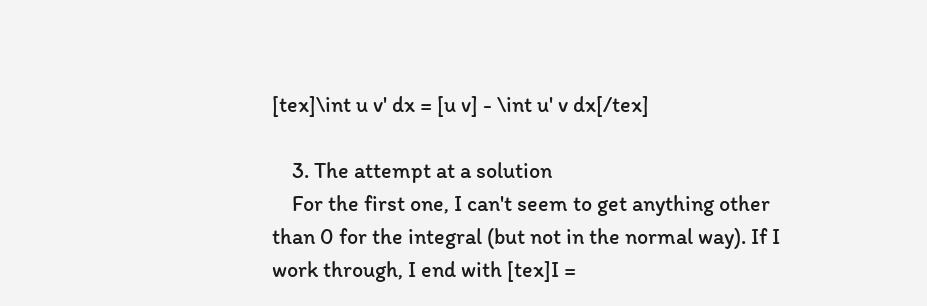[tex]\int u v' dx = [u v] - \int u' v dx[/tex]

    3. The attempt at a solution
    For the first one, I can't seem to get anything other than 0 for the integral (but not in the normal way). If I work through, I end with [tex]I =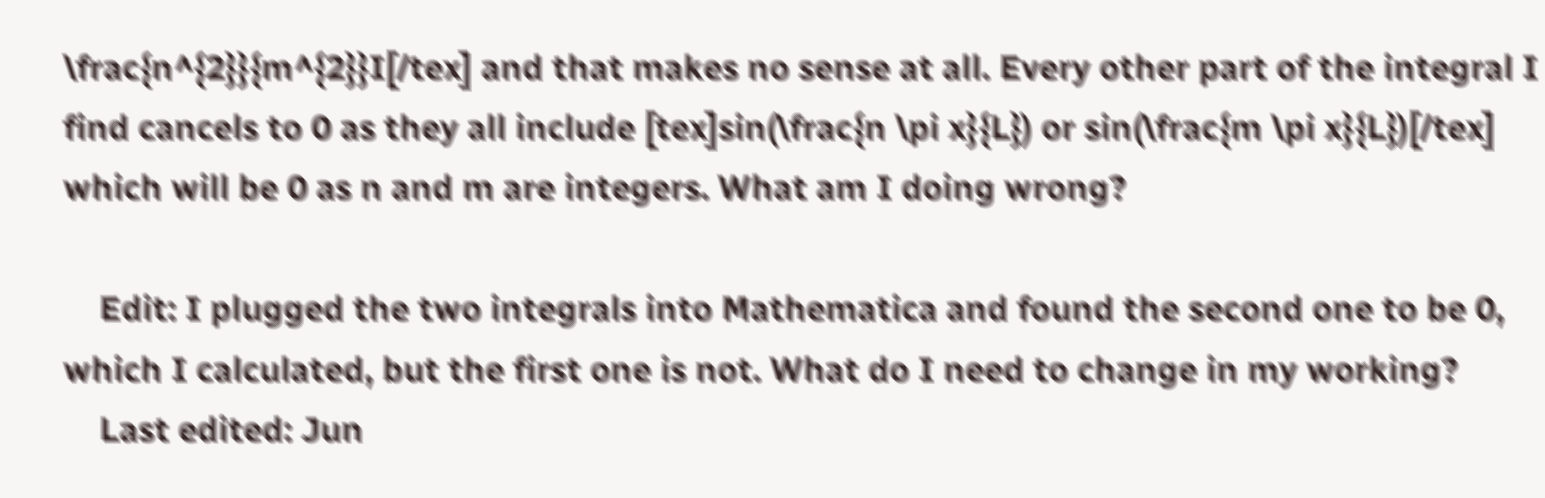\frac{n^{2}}{m^{2}}I[/tex] and that makes no sense at all. Every other part of the integral I find cancels to 0 as they all include [tex]sin(\frac{n \pi x}{L}) or sin(\frac{m \pi x}{L})[/tex] which will be 0 as n and m are integers. What am I doing wrong?

    Edit: I plugged the two integrals into Mathematica and found the second one to be 0, which I calculated, but the first one is not. What do I need to change in my working?
    Last edited: Jun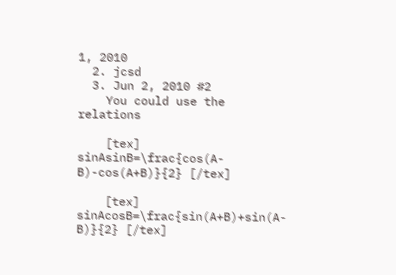1, 2010
  2. jcsd
  3. Jun 2, 2010 #2
    You could use the relations

    [tex] sinAsinB=\frac{cos(A-B)-cos(A+B)}{2} [/tex]

    [tex] sinAcosB=\frac{sin(A+B)+sin(A-B)}{2} [/tex]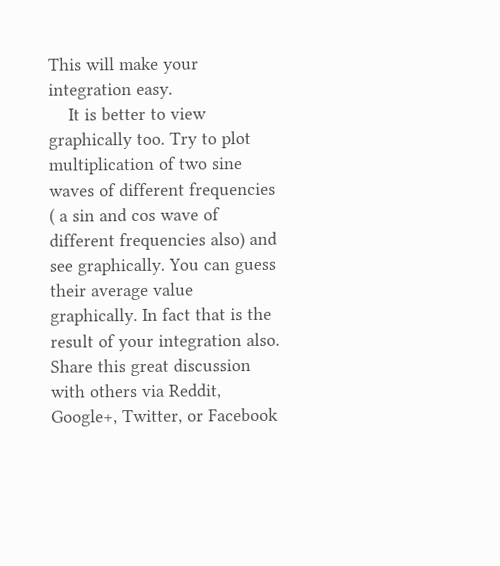This will make your integration easy.
    It is better to view graphically too. Try to plot multiplication of two sine waves of different frequencies ( a sin and cos wave of different frequencies also) and see graphically. You can guess their average value graphically. In fact that is the result of your integration also.
Share this great discussion with others via Reddit, Google+, Twitter, or Facebook